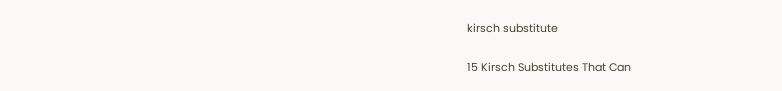kirsch substitute

15 Kirsch Substitutes That Can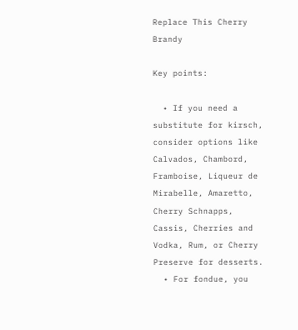Replace This Cherry Brandy

Key points:

  • If you need a substitute for kirsch, consider options like Calvados, Chambord, Framboise, Liqueur de Mirabelle, Amaretto, Cherry Schnapps, Cassis, Cherries and Vodka, Rum, or Cherry Preserve for desserts.
  • For fondue, you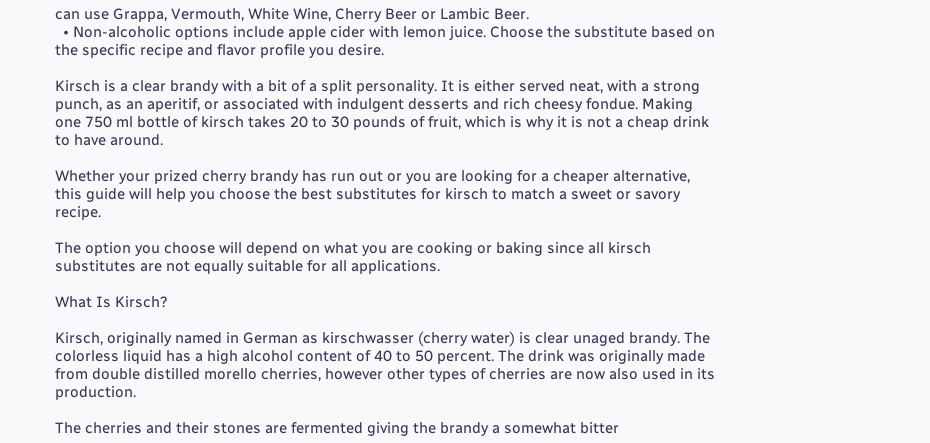can use Grappa, Vermouth, White Wine, Cherry Beer or Lambic Beer.
  • Non-alcoholic options include apple cider with lemon juice. Choose the substitute based on the specific recipe and flavor profile you desire.

Kirsch is a clear brandy with a bit of a split personality. It is either served neat, with a strong punch, as an aperitif, or associated with indulgent desserts and rich cheesy fondue. Making one 750 ml bottle of kirsch takes 20 to 30 pounds of fruit, which is why it is not a cheap drink to have around.

Whether your prized cherry brandy has run out or you are looking for a cheaper alternative, this guide will help you choose the best substitutes for kirsch to match a sweet or savory recipe.

The option you choose will depend on what you are cooking or baking since all kirsch substitutes are not equally suitable for all applications.

What Is Kirsch?

Kirsch, originally named in German as kirschwasser (cherry water) is clear unaged brandy. The colorless liquid has a high alcohol content of 40 to 50 percent. The drink was originally made from double distilled morello cherries, however other types of cherries are now also used in its production.

The cherries and their stones are fermented giving the brandy a somewhat bitter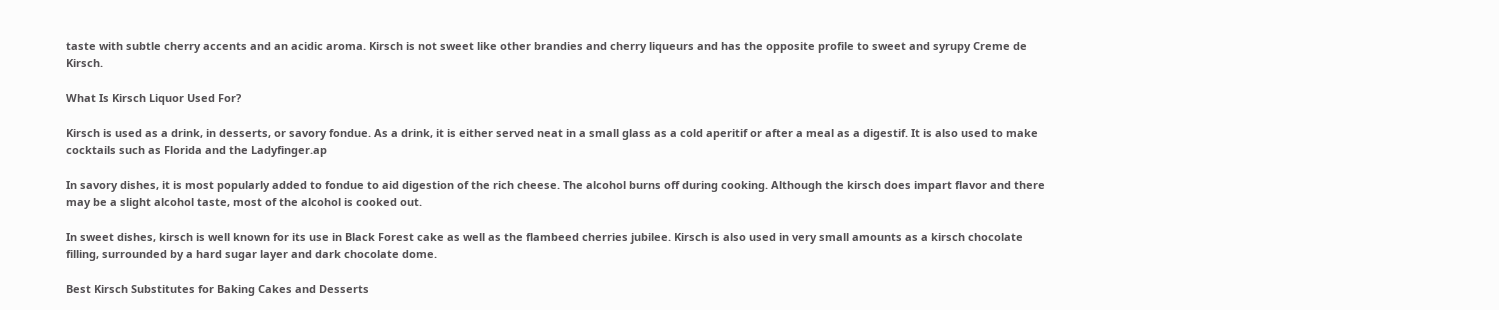taste with subtle cherry accents and an acidic aroma. Kirsch is not sweet like other brandies and cherry liqueurs and has the opposite profile to sweet and syrupy Creme de Kirsch.

What Is Kirsch Liquor Used For?

Kirsch is used as a drink, in desserts, or savory fondue. As a drink, it is either served neat in a small glass as a cold aperitif or after a meal as a digestif. It is also used to make cocktails such as Florida and the Ladyfinger.ap

In savory dishes, it is most popularly added to fondue to aid digestion of the rich cheese. The alcohol burns off during cooking. Although the kirsch does impart flavor and there may be a slight alcohol taste, most of the alcohol is cooked out.

In sweet dishes, kirsch is well known for its use in Black Forest cake as well as the flambeed cherries jubilee. Kirsch is also used in very small amounts as a kirsch chocolate filling, surrounded by a hard sugar layer and dark chocolate dome.

Best Kirsch Substitutes for Baking Cakes and Desserts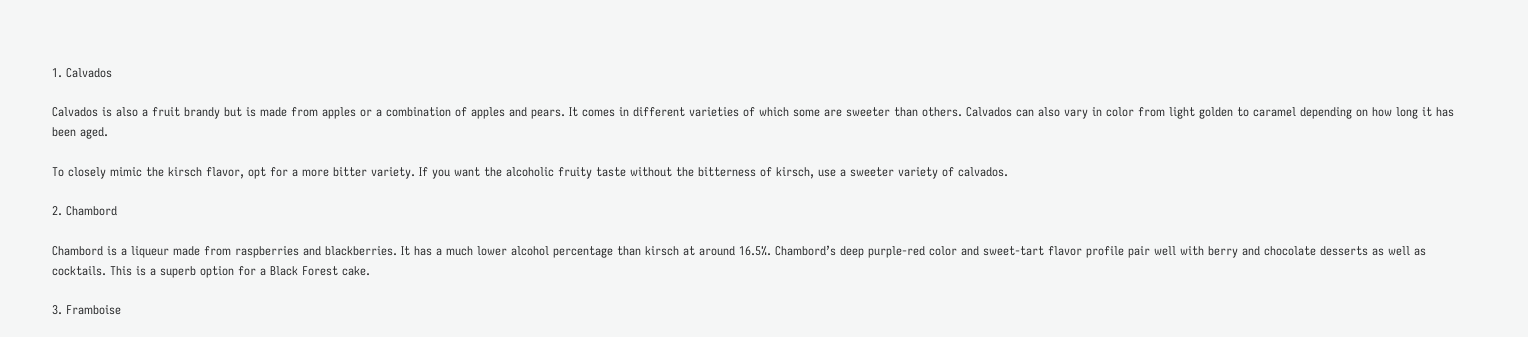1. Calvados

Calvados is also a fruit brandy but is made from apples or a combination of apples and pears. It comes in different varieties of which some are sweeter than others. Calvados can also vary in color from light golden to caramel depending on how long it has been aged.

To closely mimic the kirsch flavor, opt for a more bitter variety. If you want the alcoholic fruity taste without the bitterness of kirsch, use a sweeter variety of calvados.

2. Chambord

Chambord is a liqueur made from raspberries and blackberries. It has a much lower alcohol percentage than kirsch at around 16.5%. Chambord’s deep purple-red color and sweet-tart flavor profile pair well with berry and chocolate desserts as well as cocktails. This is a superb option for a Black Forest cake.

3. Framboise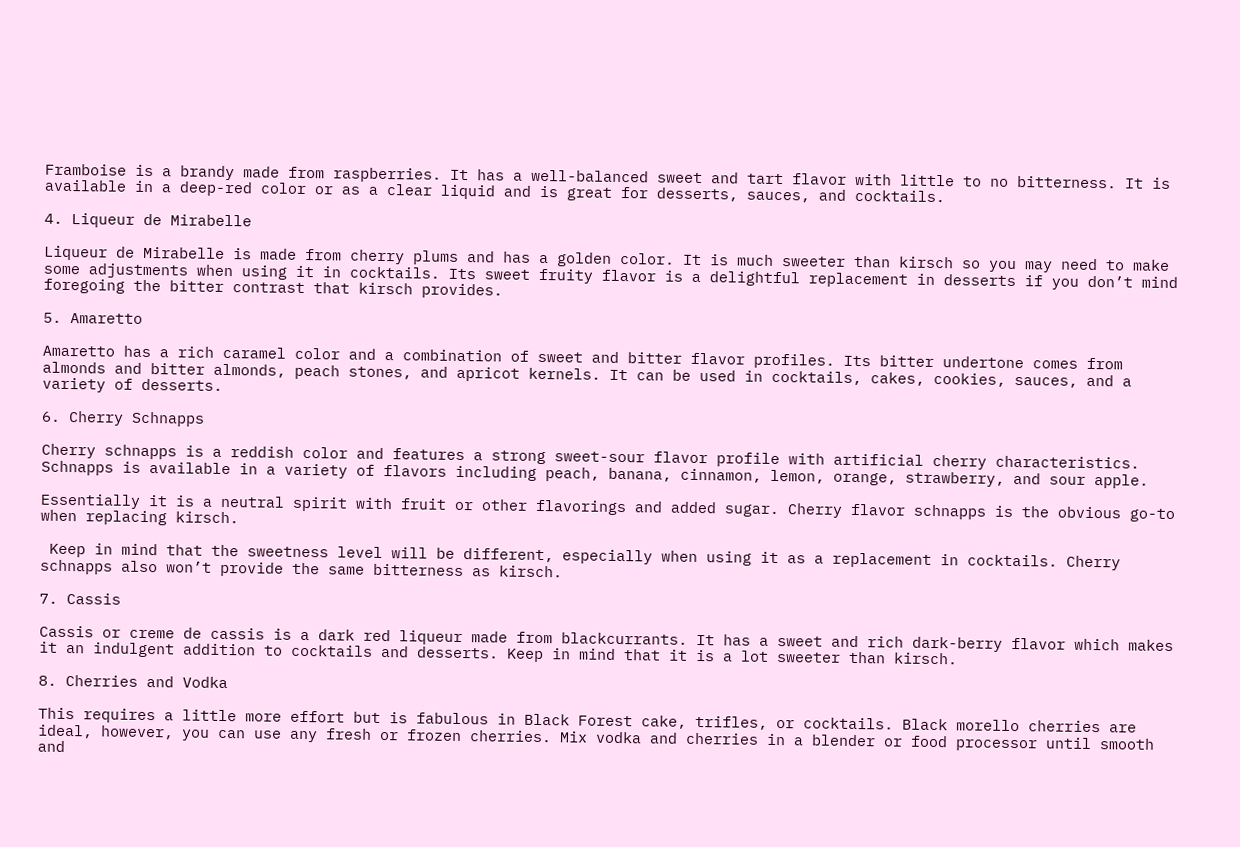Framboise is a brandy made from raspberries. It has a well-balanced sweet and tart flavor with little to no bitterness. It is available in a deep-red color or as a clear liquid and is great for desserts, sauces, and cocktails.

4. Liqueur de Mirabelle

Liqueur de Mirabelle is made from cherry plums and has a golden color. It is much sweeter than kirsch so you may need to make some adjustments when using it in cocktails. Its sweet fruity flavor is a delightful replacement in desserts if you don’t mind foregoing the bitter contrast that kirsch provides.

5. Amaretto

Amaretto has a rich caramel color and a combination of sweet and bitter flavor profiles. Its bitter undertone comes from almonds and bitter almonds, peach stones, and apricot kernels. It can be used in cocktails, cakes, cookies, sauces, and a variety of desserts.

6. Cherry Schnapps

Cherry schnapps is a reddish color and features a strong sweet-sour flavor profile with artificial cherry characteristics. Schnapps is available in a variety of flavors including peach, banana, cinnamon, lemon, orange, strawberry, and sour apple.

Essentially it is a neutral spirit with fruit or other flavorings and added sugar. Cherry flavor schnapps is the obvious go-to when replacing kirsch.

 Keep in mind that the sweetness level will be different, especially when using it as a replacement in cocktails. Cherry schnapps also won’t provide the same bitterness as kirsch.

7. Cassis

Cassis or creme de cassis is a dark red liqueur made from blackcurrants. It has a sweet and rich dark-berry flavor which makes it an indulgent addition to cocktails and desserts. Keep in mind that it is a lot sweeter than kirsch.

8. Cherries and Vodka

This requires a little more effort but is fabulous in Black Forest cake, trifles, or cocktails. Black morello cherries are ideal, however, you can use any fresh or frozen cherries. Mix vodka and cherries in a blender or food processor until smooth and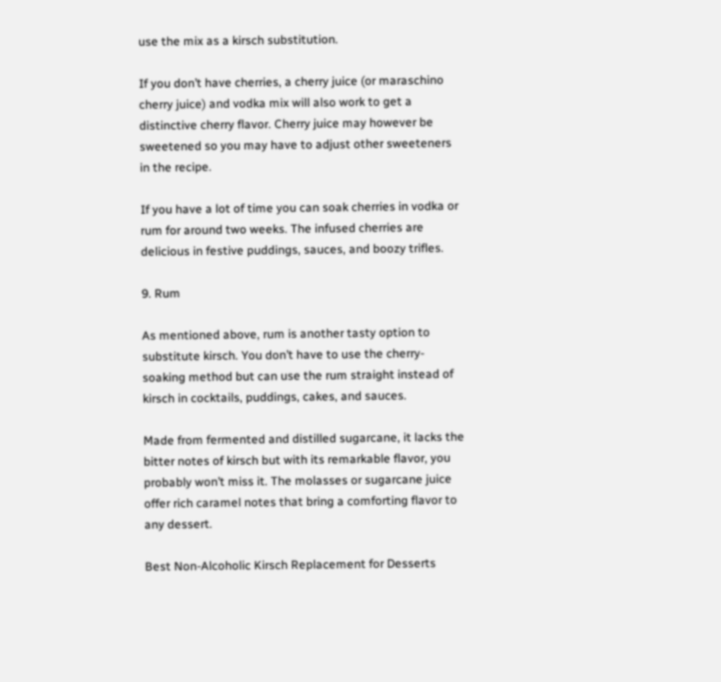use the mix as a kirsch substitution.

If you don’t have cherries, a cherry juice (or maraschino cherry juice) and vodka mix will also work to get a distinctive cherry flavor. Cherry juice may however be sweetened so you may have to adjust other sweeteners in the recipe.

If you have a lot of time you can soak cherries in vodka or rum for around two weeks. The infused cherries are delicious in festive puddings, sauces, and boozy trifles.

9. Rum

As mentioned above, rum is another tasty option to substitute kirsch. You don’t have to use the cherry-soaking method but can use the rum straight instead of kirsch in cocktails, puddings, cakes, and sauces.

Made from fermented and distilled sugarcane, it lacks the bitter notes of kirsch but with its remarkable flavor, you probably won’t miss it. The molasses or sugarcane juice offer rich caramel notes that bring a comforting flavor to any dessert.

Best Non-Alcoholic Kirsch Replacement for Desserts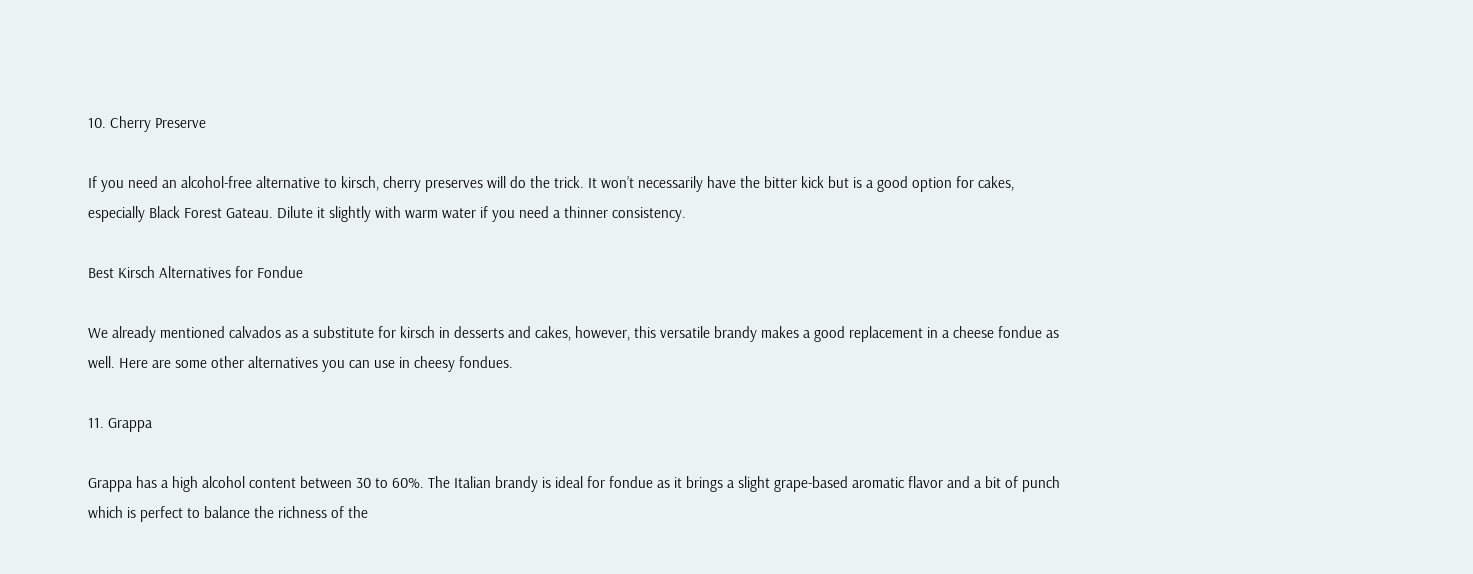10. Cherry Preserve

If you need an alcohol-free alternative to kirsch, cherry preserves will do the trick. It won’t necessarily have the bitter kick but is a good option for cakes, especially Black Forest Gateau. Dilute it slightly with warm water if you need a thinner consistency.

Best Kirsch Alternatives for Fondue

We already mentioned calvados as a substitute for kirsch in desserts and cakes, however, this versatile brandy makes a good replacement in a cheese fondue as well. Here are some other alternatives you can use in cheesy fondues.

11. Grappa

Grappa has a high alcohol content between 30 to 60%. The Italian brandy is ideal for fondue as it brings a slight grape-based aromatic flavor and a bit of punch which is perfect to balance the richness of the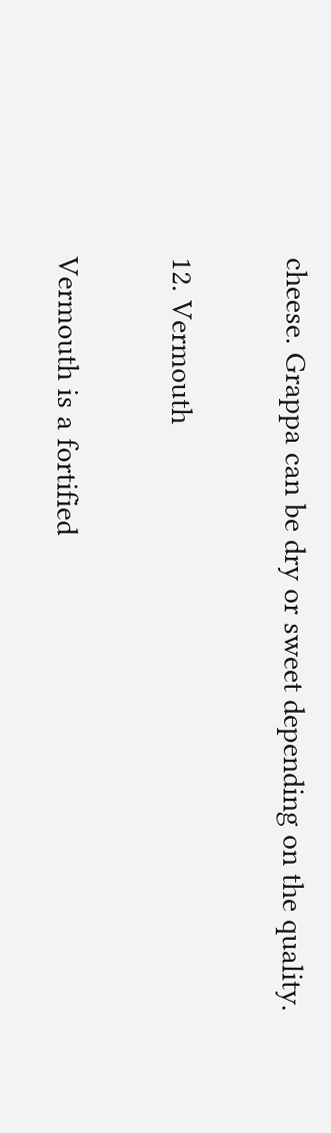cheese. Grappa can be dry or sweet depending on the quality.

12. Vermouth

Vermouth is a fortified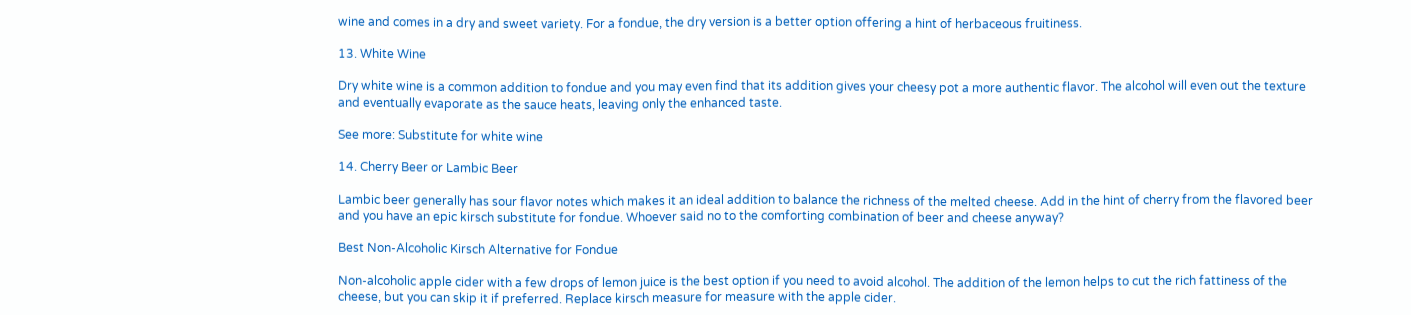wine and comes in a dry and sweet variety. For a fondue, the dry version is a better option offering a hint of herbaceous fruitiness.

13. White Wine

Dry white wine is a common addition to fondue and you may even find that its addition gives your cheesy pot a more authentic flavor. The alcohol will even out the texture and eventually evaporate as the sauce heats, leaving only the enhanced taste.

See more: Substitute for white wine

14. Cherry Beer or Lambic Beer

Lambic beer generally has sour flavor notes which makes it an ideal addition to balance the richness of the melted cheese. Add in the hint of cherry from the flavored beer and you have an epic kirsch substitute for fondue. Whoever said no to the comforting combination of beer and cheese anyway?

Best Non-Alcoholic Kirsch Alternative for Fondue

Non-alcoholic apple cider with a few drops of lemon juice is the best option if you need to avoid alcohol. The addition of the lemon helps to cut the rich fattiness of the cheese, but you can skip it if preferred. Replace kirsch measure for measure with the apple cider.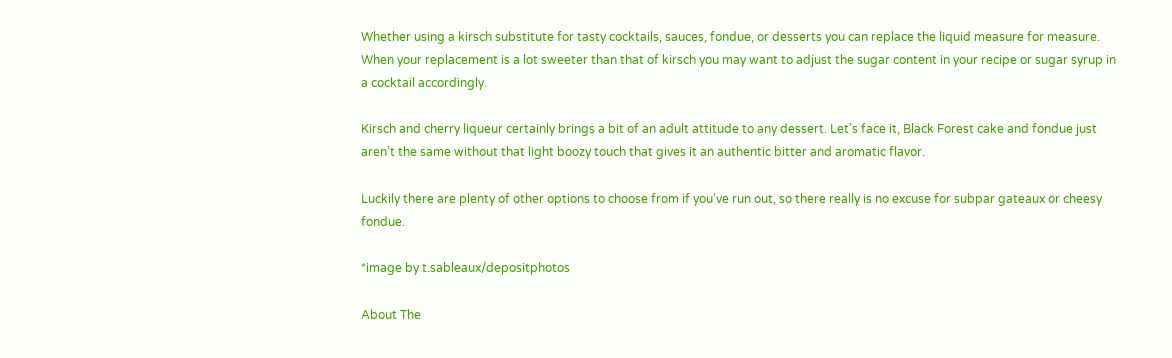Whether using a kirsch substitute for tasty cocktails, sauces, fondue, or desserts you can replace the liquid measure for measure. When your replacement is a lot sweeter than that of kirsch you may want to adjust the sugar content in your recipe or sugar syrup in a cocktail accordingly.

Kirsch and cherry liqueur certainly brings a bit of an adult attitude to any dessert. Let’s face it, Black Forest cake and fondue just aren’t the same without that light boozy touch that gives it an authentic bitter and aromatic flavor.

Luckily there are plenty of other options to choose from if you’ve run out, so there really is no excuse for subpar gateaux or cheesy fondue.

*image by t.sableaux/depositphotos

About The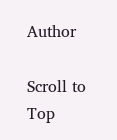Author

Scroll to Top